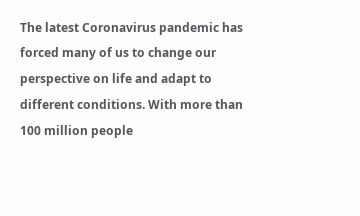The latest Coronavirus pandemic has forced many of us to change our perspective on life and adapt to different conditions. With more than 100 million people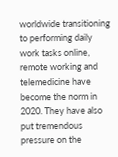worldwide transitioning to performing daily work tasks online, remote working and telemedicine have become the norm in 2020. They have also put tremendous pressure on the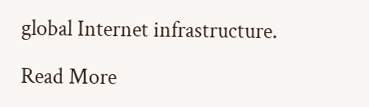global Internet infrastructure.

Read More